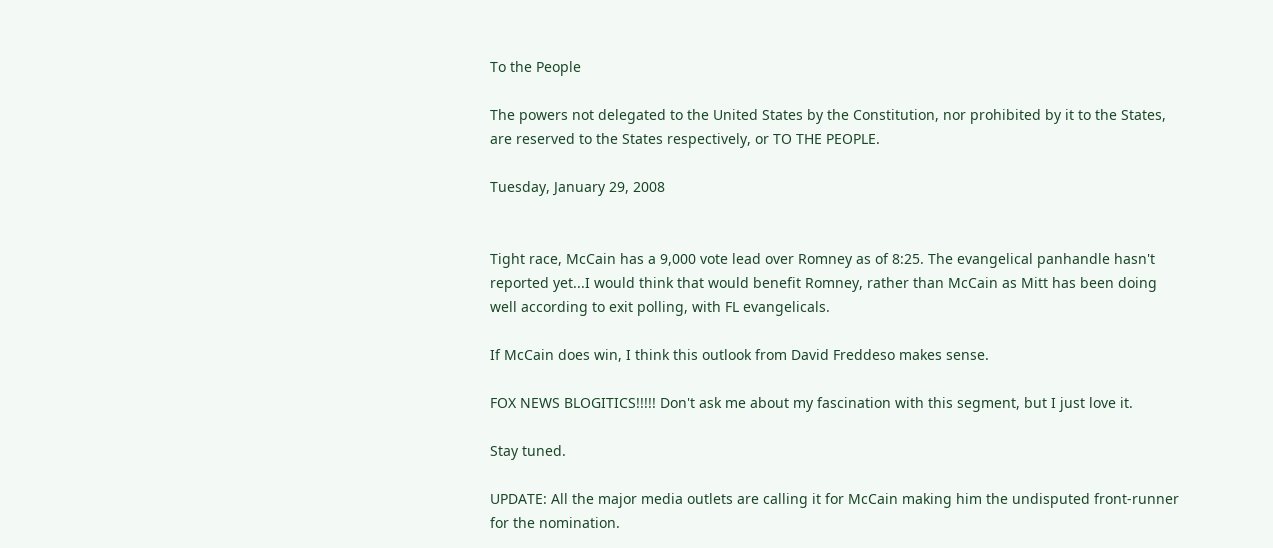To the People

The powers not delegated to the United States by the Constitution, nor prohibited by it to the States, are reserved to the States respectively, or TO THE PEOPLE.

Tuesday, January 29, 2008


Tight race, McCain has a 9,000 vote lead over Romney as of 8:25. The evangelical panhandle hasn't reported yet...I would think that would benefit Romney, rather than McCain as Mitt has been doing well according to exit polling, with FL evangelicals.

If McCain does win, I think this outlook from David Freddeso makes sense.

FOX NEWS BLOGITICS!!!!! Don't ask me about my fascination with this segment, but I just love it.

Stay tuned.

UPDATE: All the major media outlets are calling it for McCain making him the undisputed front-runner for the nomination.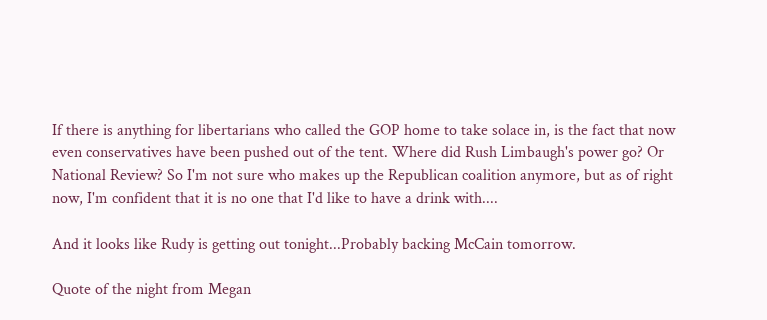If there is anything for libertarians who called the GOP home to take solace in, is the fact that now even conservatives have been pushed out of the tent. Where did Rush Limbaugh's power go? Or National Review? So I'm not sure who makes up the Republican coalition anymore, but as of right now, I'm confident that it is no one that I'd like to have a drink with....

And it looks like Rudy is getting out tonight...Probably backing McCain tomorrow.

Quote of the night from Megan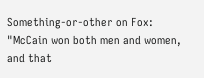Something-or-other on Fox: "McCain won both men and women, and that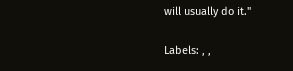will usually do it."

Labels: , ,